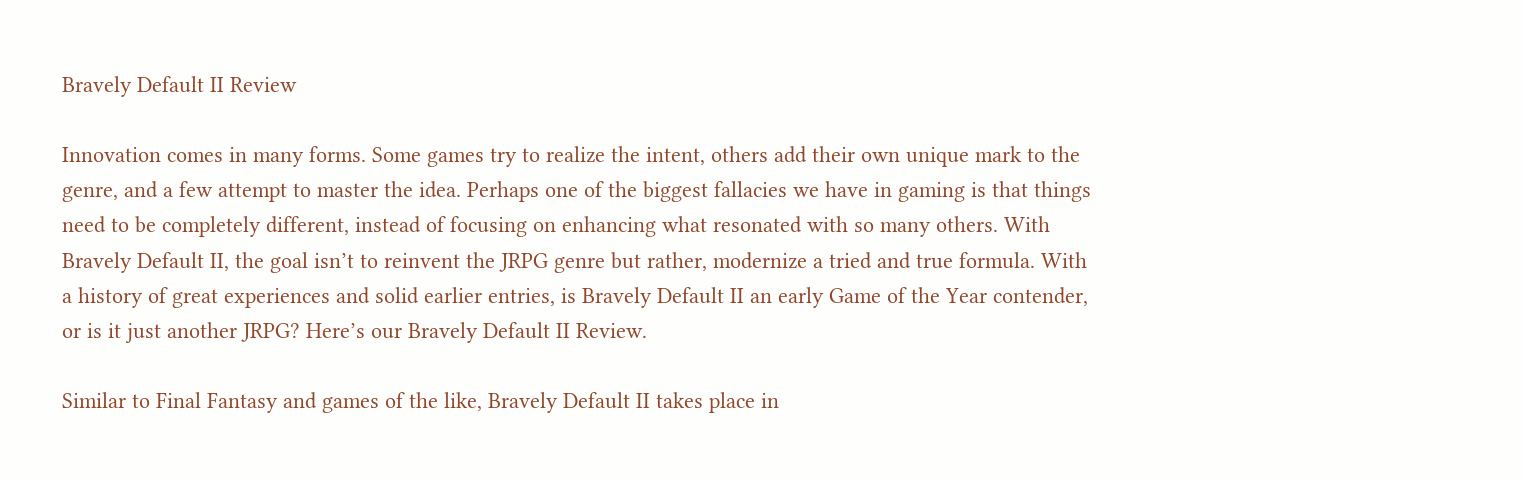Bravely Default II Review

Innovation comes in many forms. Some games try to realize the intent, others add their own unique mark to the genre, and a few attempt to master the idea. Perhaps one of the biggest fallacies we have in gaming is that things need to be completely different, instead of focusing on enhancing what resonated with so many others. With Bravely Default II, the goal isn’t to reinvent the JRPG genre but rather, modernize a tried and true formula. With a history of great experiences and solid earlier entries, is Bravely Default II an early Game of the Year contender, or is it just another JRPG? Here’s our Bravely Default II Review.

Similar to Final Fantasy and games of the like, Bravely Default II takes place in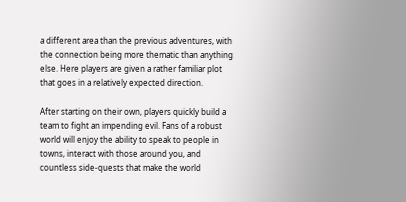a different area than the previous adventures, with the connection being more thematic than anything else. Here players are given a rather familiar plot that goes in a relatively expected direction.

After starting on their own, players quickly build a team to fight an impending evil. Fans of a robust world will enjoy the ability to speak to people in towns, interact with those around you, and countless side-quests that make the world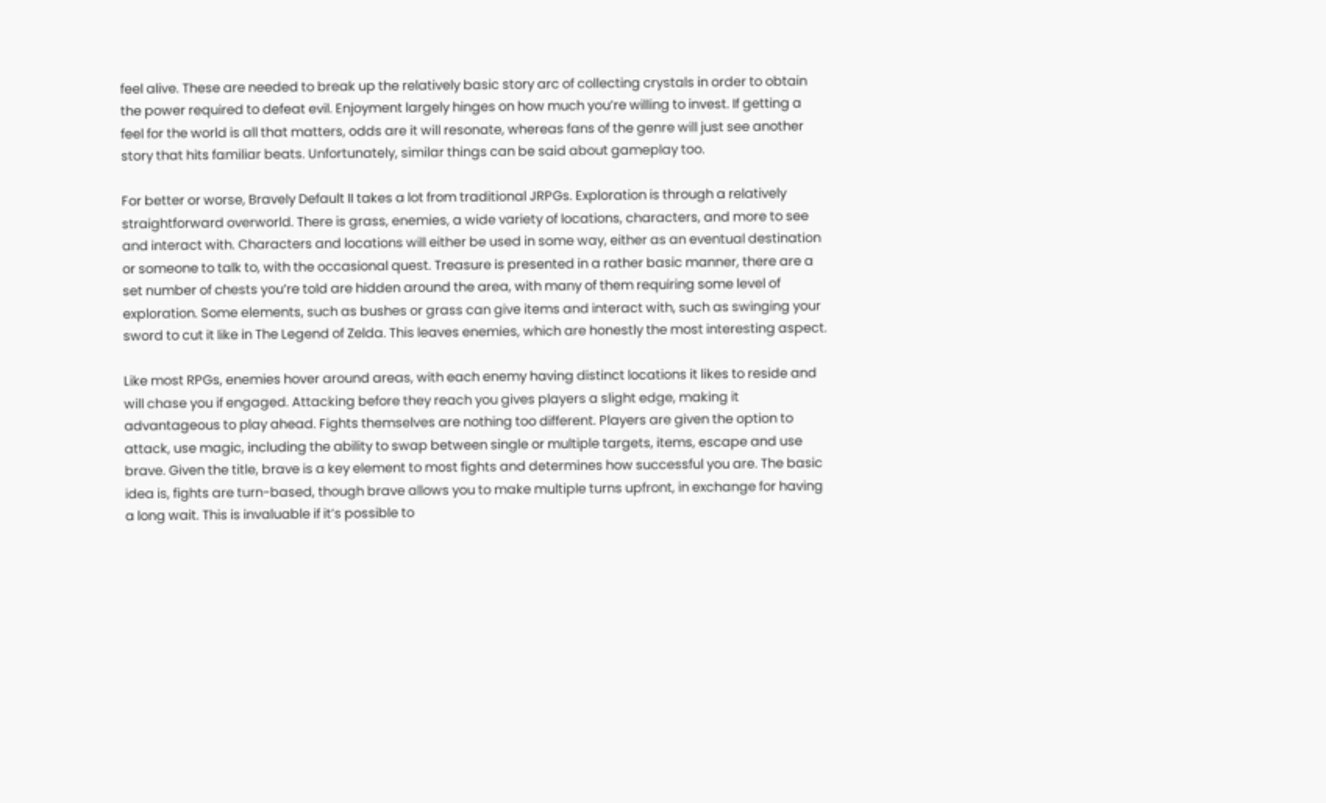feel alive. These are needed to break up the relatively basic story arc of collecting crystals in order to obtain the power required to defeat evil. Enjoyment largely hinges on how much you’re willing to invest. If getting a feel for the world is all that matters, odds are it will resonate, whereas fans of the genre will just see another story that hits familiar beats. Unfortunately, similar things can be said about gameplay too.

For better or worse, Bravely Default II takes a lot from traditional JRPGs. Exploration is through a relatively straightforward overworld. There is grass, enemies, a wide variety of locations, characters, and more to see and interact with. Characters and locations will either be used in some way, either as an eventual destination or someone to talk to, with the occasional quest. Treasure is presented in a rather basic manner, there are a set number of chests you’re told are hidden around the area, with many of them requiring some level of exploration. Some elements, such as bushes or grass can give items and interact with, such as swinging your sword to cut it like in The Legend of Zelda. This leaves enemies, which are honestly the most interesting aspect.

Like most RPGs, enemies hover around areas, with each enemy having distinct locations it likes to reside and will chase you if engaged. Attacking before they reach you gives players a slight edge, making it advantageous to play ahead. Fights themselves are nothing too different. Players are given the option to attack, use magic, including the ability to swap between single or multiple targets, items, escape and use brave. Given the title, brave is a key element to most fights and determines how successful you are. The basic idea is, fights are turn-based, though brave allows you to make multiple turns upfront, in exchange for having a long wait. This is invaluable if it’s possible to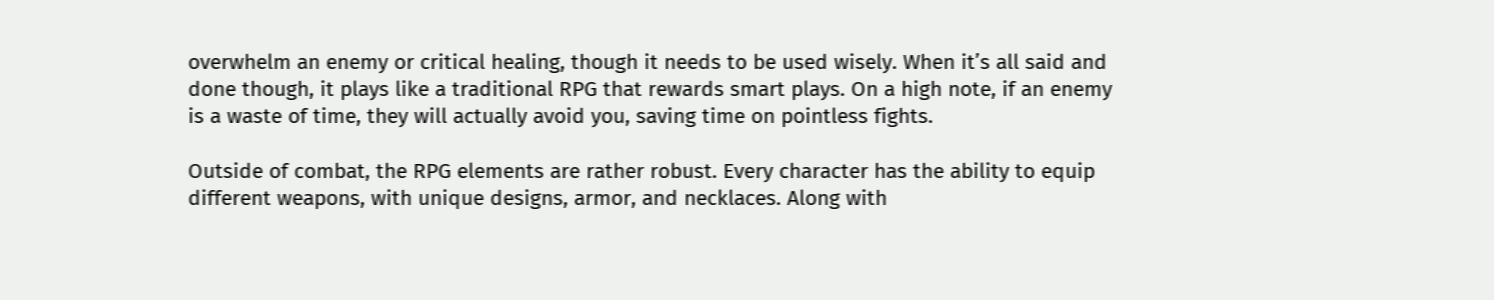overwhelm an enemy or critical healing, though it needs to be used wisely. When it’s all said and done though, it plays like a traditional RPG that rewards smart plays. On a high note, if an enemy is a waste of time, they will actually avoid you, saving time on pointless fights.

Outside of combat, the RPG elements are rather robust. Every character has the ability to equip different weapons, with unique designs, armor, and necklaces. Along with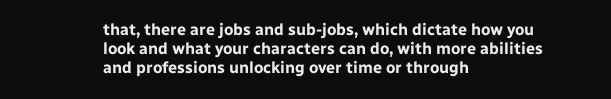that, there are jobs and sub-jobs, which dictate how you look and what your characters can do, with more abilities and professions unlocking over time or through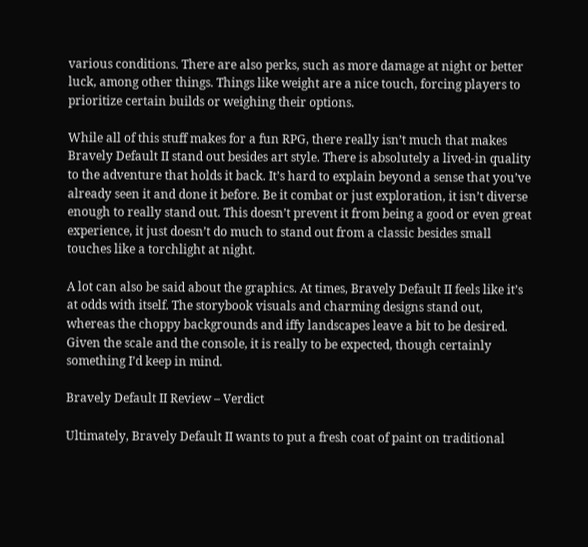various conditions. There are also perks, such as more damage at night or better luck, among other things. Things like weight are a nice touch, forcing players to prioritize certain builds or weighing their options.

While all of this stuff makes for a fun RPG, there really isn’t much that makes Bravely Default II stand out besides art style. There is absolutely a lived-in quality to the adventure that holds it back. It’s hard to explain beyond a sense that you’ve already seen it and done it before. Be it combat or just exploration, it isn’t diverse enough to really stand out. This doesn’t prevent it from being a good or even great experience, it just doesn’t do much to stand out from a classic besides small touches like a torchlight at night.

A lot can also be said about the graphics. At times, Bravely Default II feels like it’s at odds with itself. The storybook visuals and charming designs stand out, whereas the choppy backgrounds and iffy landscapes leave a bit to be desired. Given the scale and the console, it is really to be expected, though certainly something I’d keep in mind.

Bravely Default II Review – Verdict

Ultimately, Bravely Default II wants to put a fresh coat of paint on traditional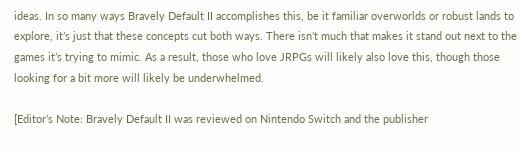ideas. In so many ways Bravely Default II accomplishes this, be it familiar overworlds or robust lands to explore, it’s just that these concepts cut both ways. There isn’t much that makes it stand out next to the games it’s trying to mimic. As a result, those who love JRPGs will likely also love this, though those looking for a bit more will likely be underwhelmed.

[Editor’s Note: Bravely Default II was reviewed on Nintendo Switch and the publisher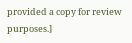provided a copy for review purposes.]